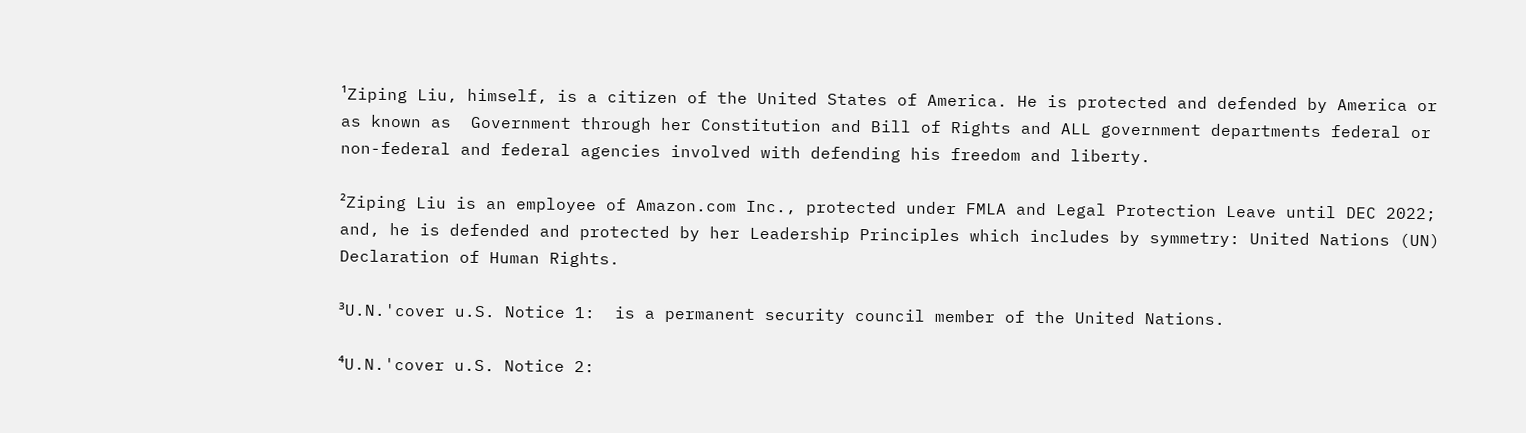¹Ziping Liu, himself, is a citizen of the United States of America. He is protected and defended by America or as known as  Government through her Constitution and Bill of Rights and ALL government departments federal or non-federal and federal agencies involved with defending his freedom and liberty.

²Ziping Liu is an employee of Amazon.com Inc., protected under FMLA and Legal Protection Leave until DEC 2022; and, he is defended and protected by her Leadership Principles which includes by symmetry: United Nations (UN) Declaration of Human Rights.

³U.N.'cover u.S. Notice 1:  is a permanent security council member of the United Nations.

⁴U.N.'cover u.S. Notice 2: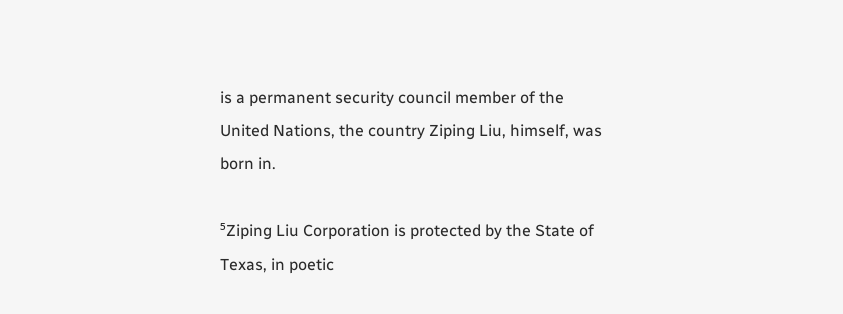is a permanent security council member of the United Nations, the country Ziping Liu, himself, was born in.

⁵Ziping Liu Corporation is protected by the State of Texas, in poetic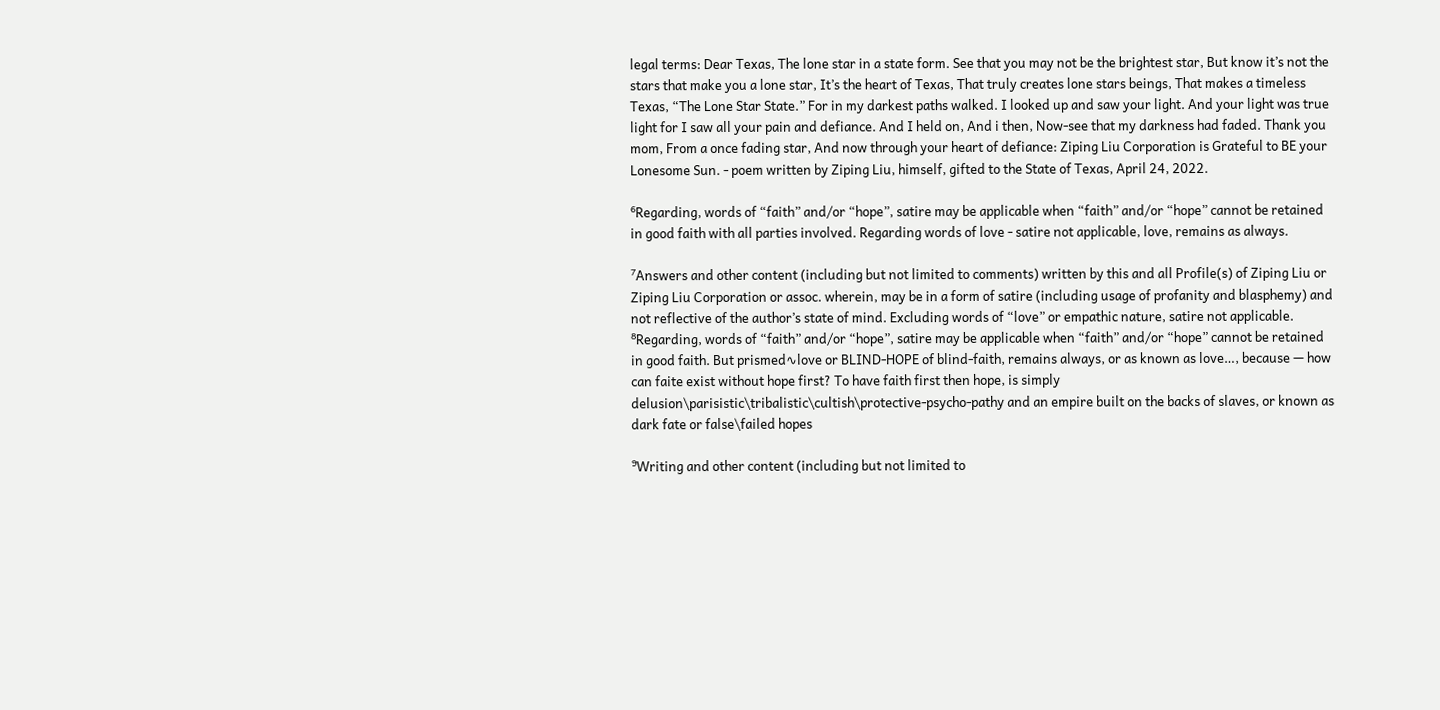legal terms: Dear Texas, The lone star in a state form. See that you may not be the brightest star, But know it’s not the stars that make you a lone star, It’s the heart of Texas, That truly creates lone stars beings, That makes a timeless Texas, “The Lone Star State.” For in my darkest paths walked. I looked up and saw your light. And your light was true light for I saw all your pain and defiance. And I held on, And i then, Now-see that my darkness had faded. Thank you mom, From a once fading star, And now through your heart of defiance: Ziping Liu Corporation is Grateful to BE your Lonesome Sun. - poem written by Ziping Liu, himself, gifted to the State of Texas, April 24, 2022.

⁶Regarding, words of “faith” and/or “hope”, satire may be applicable when “faith” and/or “hope” cannot be retained in good faith with all parties involved. Regarding words of love - satire not applicable, love, remains as always.

⁷Answers and other content (including but not limited to comments) written by this and all Profile(s) of Ziping Liu or Ziping Liu Corporation or assoc. wherein, may be in a form of satire (including usage of profanity and blasphemy) and not reflective of the author’s state of mind. Excluding words of “love” or empathic nature, satire not applicable. ⁸Regarding, words of “faith” and/or “hope”, satire may be applicable when “faith” and/or “hope” cannot be retained in good faith. But prismed∿love or BLIND-HOPE of blind-faith, remains always, or as known as love…, because — how can faite exist without hope first? To have faith first then hope, is simply delusion\parisistic\tribalistic\cultish\protective-psycho-pathy and an empire built on the backs of slaves, or known as dark fate or false\failed hopes

⁹Writing and other content (including but not limited to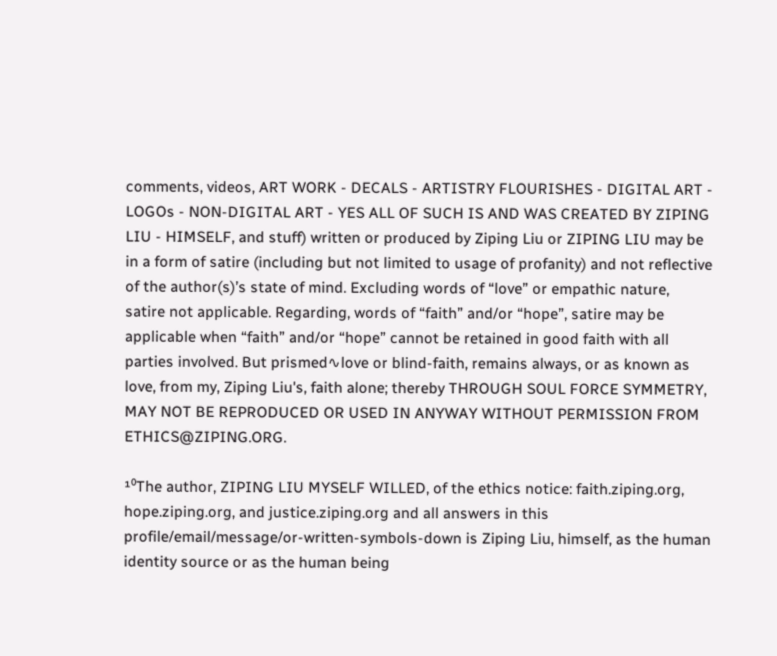comments, videos, ART WORK - DECALS - ARTISTRY FLOURISHES - DIGITAL ART - LOGOs - NON-DIGITAL ART - YES ALL OF SUCH IS AND WAS CREATED BY ZIPING LIU - HIMSELF, and stuff) written or produced by Ziping Liu or ZIPING LIU may be in a form of satire (including but not limited to usage of profanity) and not reflective of the author(s)’s state of mind. Excluding words of “love” or empathic nature, satire not applicable. Regarding, words of “faith” and/or “hope”, satire may be applicable when “faith” and/or “hope” cannot be retained in good faith with all parties involved. But prismed∿love or blind-faith, remains always, or as known as love, from my, Ziping Liu's, faith alone; thereby THROUGH SOUL FORCE SYMMETRY, MAY NOT BE REPRODUCED OR USED IN ANYWAY WITHOUT PERMISSION FROM ETHICS@ZIPING.ORG.

¹⁰The author, ZIPING LIU MYSELF WILLED, of the ethics notice: faith.ziping.org, hope.ziping.org, and justice.ziping.org and all answers in this profile/email/message/or-written-symbols-down is Ziping Liu, himself, as the human identity source or as the human being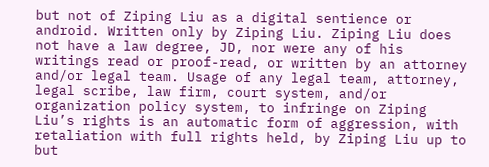but not of Ziping Liu as a digital sentience or android. Written only by Ziping Liu. Ziping Liu does not have a law degree, JD, nor were any of his writings read or proof-read, or written by an attorney and/or legal team. Usage of any legal team, attorney, legal scribe, law firm, court system, and/or organization policy system, to infringe on Ziping Liu’s rights is an automatic form of aggression, with retaliation with full rights held, by Ziping Liu up to but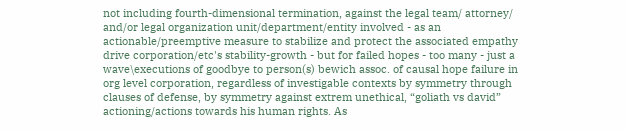not including fourth-dimensional termination, against the legal team/ attorney/ and/or legal organization unit/department/entity involved - as an actionable/preemptive measure to stabilize and protect the associated empathy drive corporation/etc's stability-growth - but for failed hopes - too many - just a wave\executions of goodbye to person(s) bewich assoc. of causal hope failure in org level corporation, regardless of investigable contexts by symmetry through clauses of defense, by symmetry against extrem unethical, “goliath vs david” actioning/actions towards his human rights. As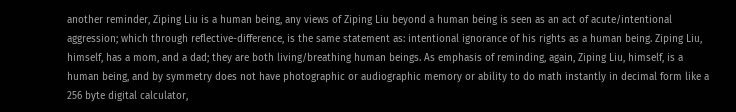another reminder, Ziping Liu is a human being, any views of Ziping Liu beyond a human being is seen as an act of acute/intentional aggression; which through reflective-difference, is the same statement as: intentional ignorance of his rights as a human being. Ziping Liu, himself, has a mom, and a dad; they are both living/breathing human beings. As emphasis of reminding, again, Ziping Liu, himself, is a human being, and by symmetry does not have photographic or audiographic memory or ability to do math instantly in decimal form like a 256 byte digital calculator,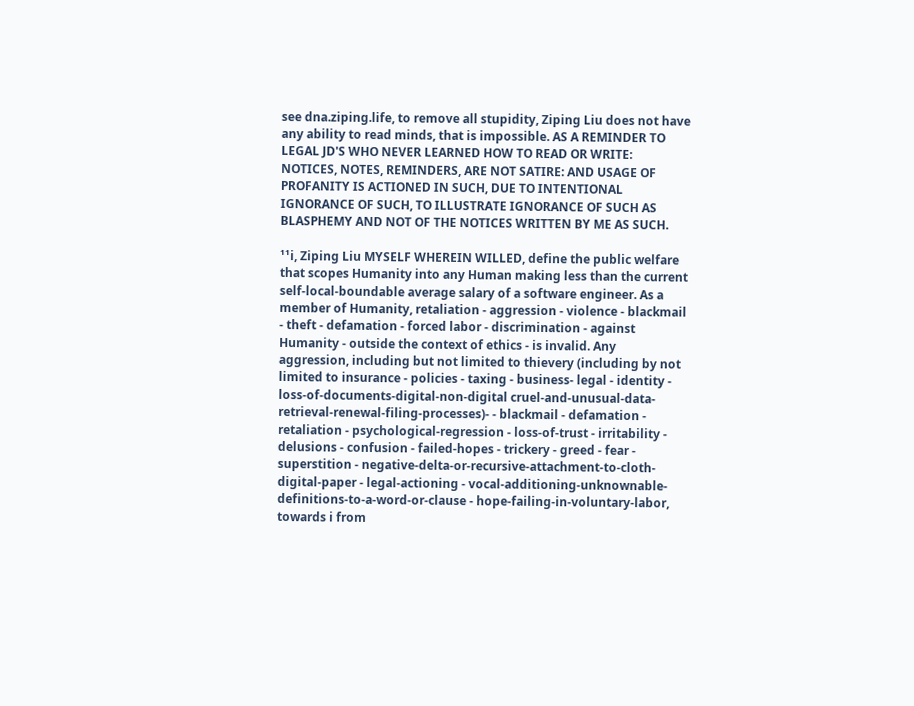see dna.ziping.life, to remove all stupidity, Ziping Liu does not have any ability to read minds, that is impossible. AS A REMINDER TO LEGAL JD'S WHO NEVER LEARNED HOW TO READ OR WRITE: NOTICES, NOTES, REMINDERS, ARE NOT SATIRE: AND USAGE OF PROFANITY IS ACTIONED IN SUCH, DUE TO INTENTIONAL IGNORANCE OF SUCH, TO ILLUSTRATE IGNORANCE OF SUCH AS BLASPHEMY AND NOT OF THE NOTICES WRITTEN BY ME AS SUCH.

¹¹i, Ziping Liu MYSELF WHEREIN WILLED, define the public welfare that scopes Humanity into any Human making less than the current self-local-boundable average salary of a software engineer. As a member of Humanity, retaliation - aggression - violence - blackmail - theft - defamation - forced labor - discrimination - against Humanity - outside the context of ethics - is invalid. Any aggression, including but not limited to thievery (including by not limited to insurance - policies - taxing - business- legal - identity - loss-of-documents-digital-non-digital cruel-and-unusual-data-retrieval-renewal-filing-processes)- - blackmail - defamation - retaliation - psychological-regression - loss-of-trust - irritability - delusions - confusion - failed-hopes - trickery - greed - fear - superstition - negative-delta-or-recursive-attachment-to-cloth-digital-paper - legal-actioning - vocal-additioning-unknownable-definitions-to-a-word-or-clause - hope-failing-in-voluntary-labor, towards i from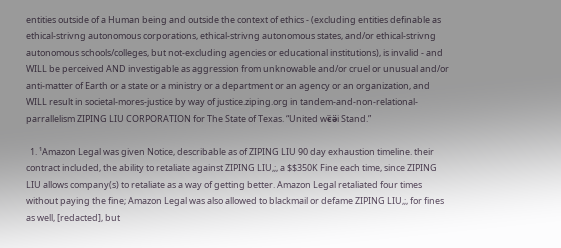entities outside of a Human being and outside the context of ethics - (excluding entities definable as ethical-strivng autonomous corporations, ethical-strivng autonomous states, and/or ethical-strivng autonomous schools/colleges, but not-excluding agencies or educational institutions), is invalid - and WILL be perceived AND investigable as aggression from unknowable and/or cruel or unusual and/or anti-matter of Earth or a state or a ministry or a department or an agency or an organization, and WILL result in societal-mores-justice by way of justice.ziping.org in tandem-and-non-relational-parrallelism ZIPING LIU CORPORATION for The State of Texas. “United wє̈ӛi Stand.”

  1. ¹Amazon Legal was given Notice, describable as of ZIPING LIU 90 day exhaustion timeline. their contract included, the ability to retaliate against ZIPING LIU,;, a $$350K Fine each time, since ZIPING LIU allows company(s) to retaliate as a way of getting better. Amazon Legal retaliated four times without paying the fine; Amazon Legal was also allowed to blackmail or defame ZIPING LIU,;, for fines as well, [redacted], but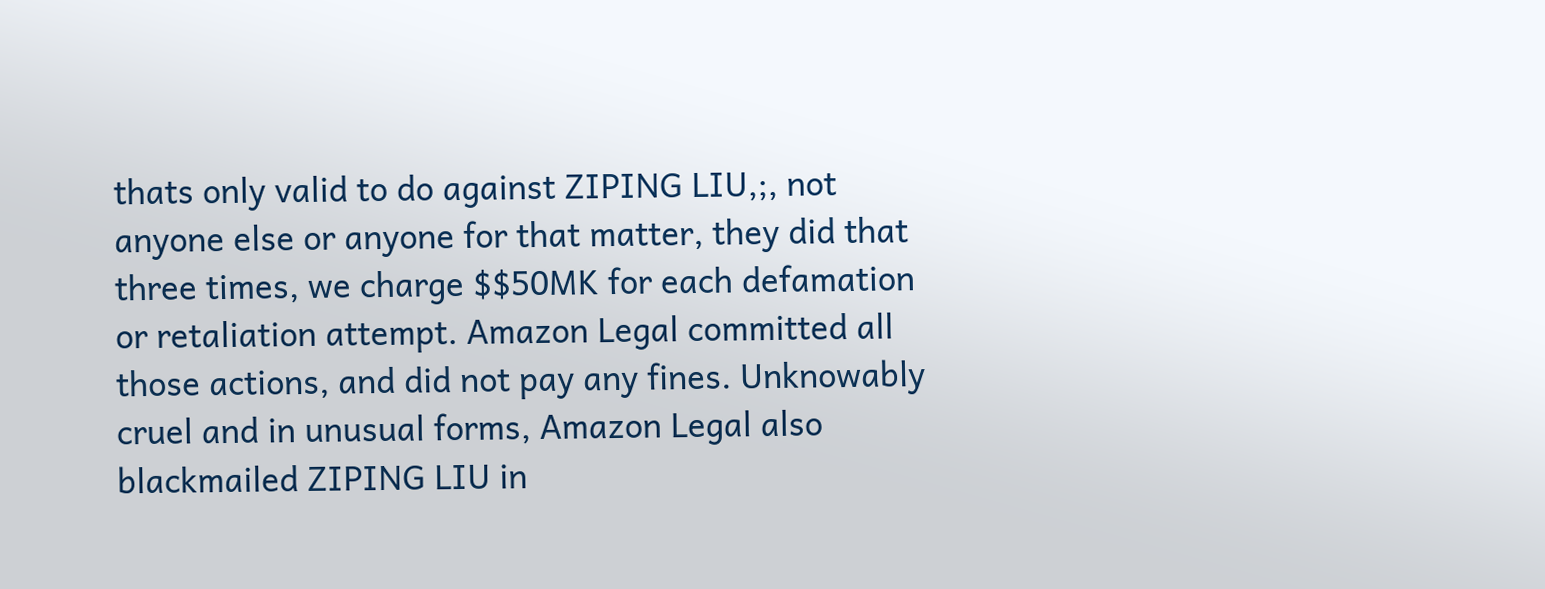thats only valid to do against ZIPING LIU,;, not anyone else or anyone for that matter, they did that three times, we charge $$50MK for each defamation or retaliation attempt. Amazon Legal committed all those actions, and did not pay any fines. Unknowably cruel and in unusual forms, Amazon Legal also blackmailed ZIPING LIU in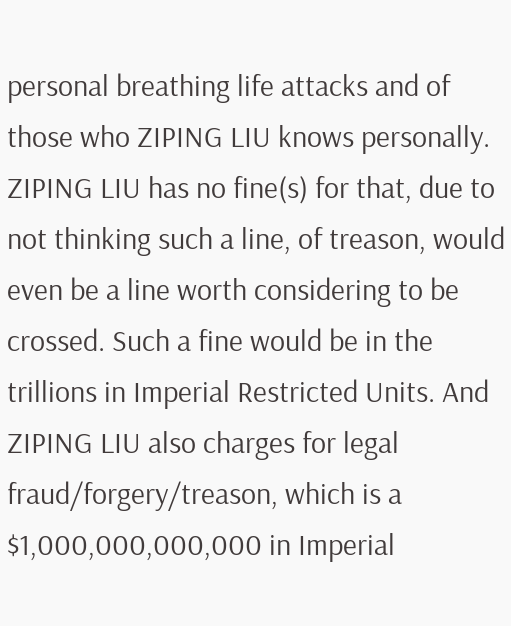personal breathing life attacks and of those who ZIPING LIU knows personally. ZIPING LIU has no fine(s) for that, due to not thinking such a line, of treason, would even be a line worth considering to be crossed. Such a fine would be in the trillions in Imperial Restricted Units. And ZIPING LIU also charges for legal fraud/forgery/treason, which is a $1,000,000,000,000 in Imperial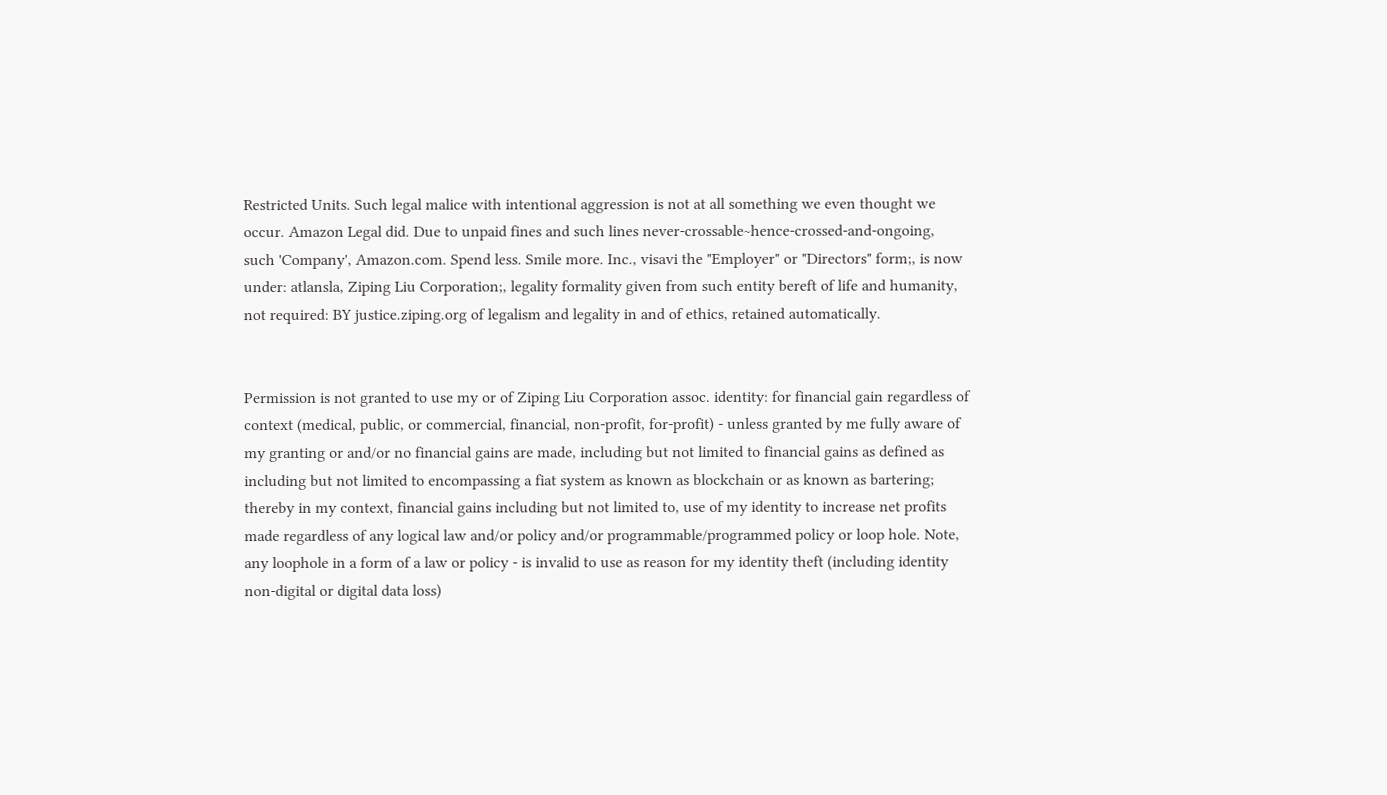Restricted Units. Such legal malice with intentional aggression is not at all something we even thought we occur. Amazon Legal did. Due to unpaid fines and such lines never-crossable~hence-crossed-and-ongoing, such 'Company', Amazon.com. Spend less. Smile more. Inc., visavi the "Employer" or "Directors" form;, is now under: atlansla, Ziping Liu Corporation;, legality formality given from such entity bereft of life and humanity, not required: BY justice.ziping.org of legalism and legality in and of ethics, retained automatically.


Permission is not granted to use my or of Ziping Liu Corporation assoc. identity: for financial gain regardless of context (medical, public, or commercial, financial, non-profit, for-profit) - unless granted by me fully aware of my granting or and/or no financial gains are made, including but not limited to financial gains as defined as including but not limited to encompassing a fiat system as known as blockchain or as known as bartering; thereby in my context, financial gains including but not limited to, use of my identity to increase net profits made regardless of any logical law and/or policy and/or programmable/programmed policy or loop hole. Note, any loophole in a form of a law or policy - is invalid to use as reason for my identity theft (including identity non-digital or digital data loss)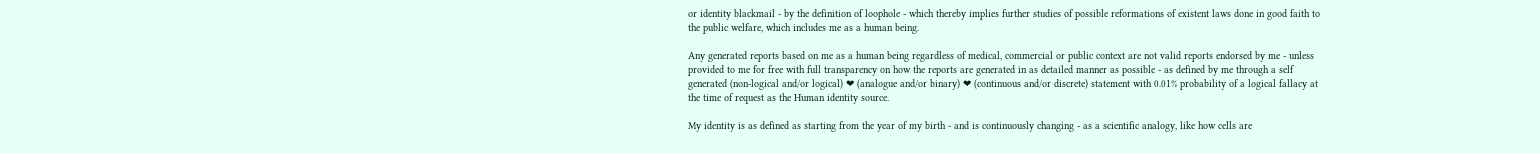or identity blackmail - by the definition of loophole - which thereby implies further studies of possible reformations of existent laws done in good faith to the public welfare, which includes me as a human being.

Any generated reports based on me as a human being regardless of medical, commercial or public context are not valid reports endorsed by me - unless provided to me for free with full transparency on how the reports are generated in as detailed manner as possible - as defined by me through a self generated (non-logical and/or logical) ❤ (analogue and/or binary) ❤ (continuous and/or discrete) statement with 0.01% probability of a logical fallacy at the time of request as the Human identity source.

My identity is as defined as starting from the year of my birth - and is continuously changing - as a scientific analogy, like how cells are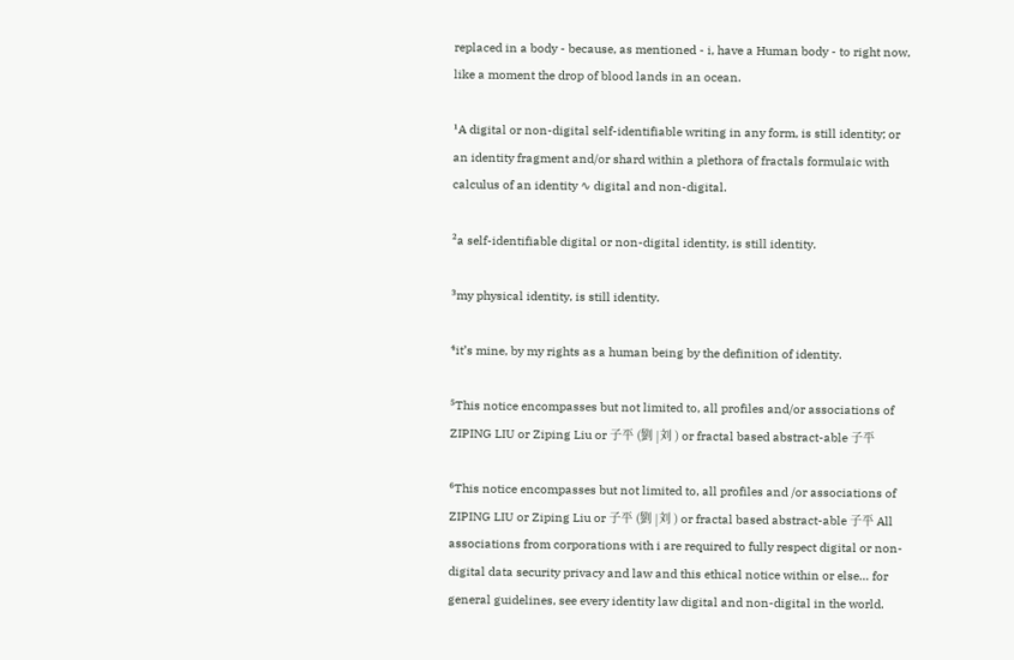replaced in a body - because, as mentioned - i, have a Human body - to right now, like a moment the drop of blood lands in an ocean.

¹A digital or non-digital self-identifiable writing in any form, is still identity; or an identity fragment and/or shard within a plethora of fractals formulaic with calculus of an identity ∿ digital and non-digital.

²a self-identifiable digital or non-digital identity, is still identity.

³my physical identity, is still identity.

⁴it’s mine, by my rights as a human being by the definition of identity.

⁵This notice encompasses but not limited to, all profiles and/or associations of ZIPING LIU or Ziping Liu or 子平 (劉 |刘 ) or fractal based abstract-able 子平

⁶This notice encompasses but not limited to, all profiles and /or associations of ZIPING LIU or Ziping Liu or 子平 (劉 |刘 ) or fractal based abstract-able 子平 All associations from corporations with i are required to fully respect digital or non-digital data security privacy and law and this ethical notice within or else… for general guidelines, see every identity law digital and non-digital in the world.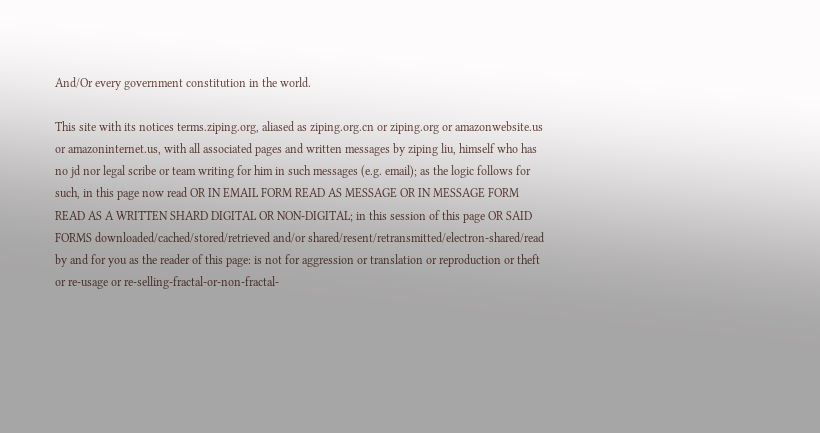And/Or every government constitution in the world.

This site with its notices terms.ziping.org, aliased as ziping.org.cn or ziping.org or amazonwebsite.us or amazoninternet.us, with all associated pages and written messages by ziping liu, himself who has no jd nor legal scribe or team writing for him in such messages (e.g. email); as the logic follows for such, in this page now read OR IN EMAIL FORM READ AS MESSAGE OR IN MESSAGE FORM READ AS A WRITTEN SHARD DIGITAL OR NON-DIGITAL; in this session of this page OR SAID FORMS downloaded/cached/stored/retrieved and/or shared/resent/retransmitted/electron-shared/read by and for you as the reader of this page: is not for aggression or translation or reproduction or theft or re-usage or re-selling-fractal-or-non-fractal-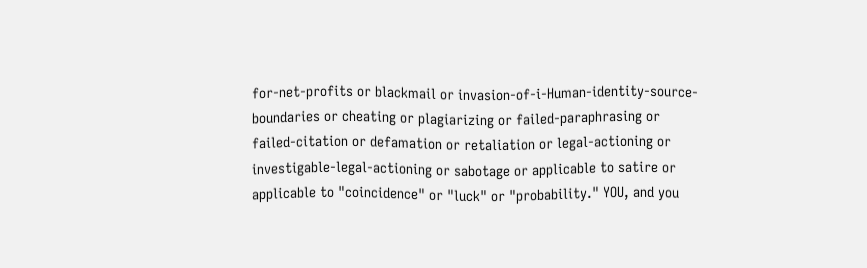for-net-profits or blackmail or invasion-of-i-Human-identity-source-boundaries or cheating or plagiarizing or failed-paraphrasing or failed-citation or defamation or retaliation or legal-actioning or investigable-legal-actioning or sabotage or applicable to satire or applicable to "coincidence" or "luck" or "probability." YOU, and you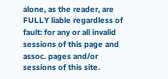alone, as the reader, are FULLY liable regardless of fault: for any or all invalid sessions of this page and assoc. pages and/or sessions of this site.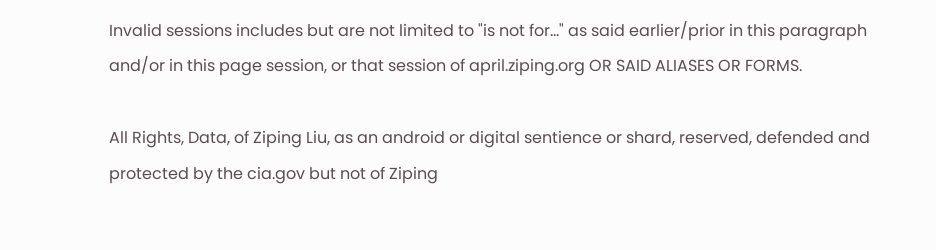Invalid sessions includes but are not limited to "is not for..." as said earlier/prior in this paragraph and/or in this page session, or that session of april.ziping.org OR SAID ALIASES OR FORMS.

All Rights, Data, of Ziping Liu, as an android or digital sentience or shard, reserved, defended and protected by the cia.gov but not of Ziping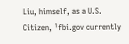Liu, himself, as a U.S. Citizen, ¹fbi.gov currently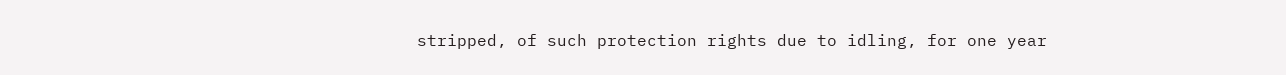stripped, of such protection rights due to idling, for one year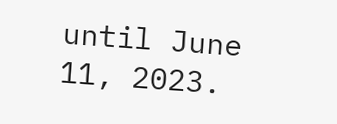until June 11, 2023.